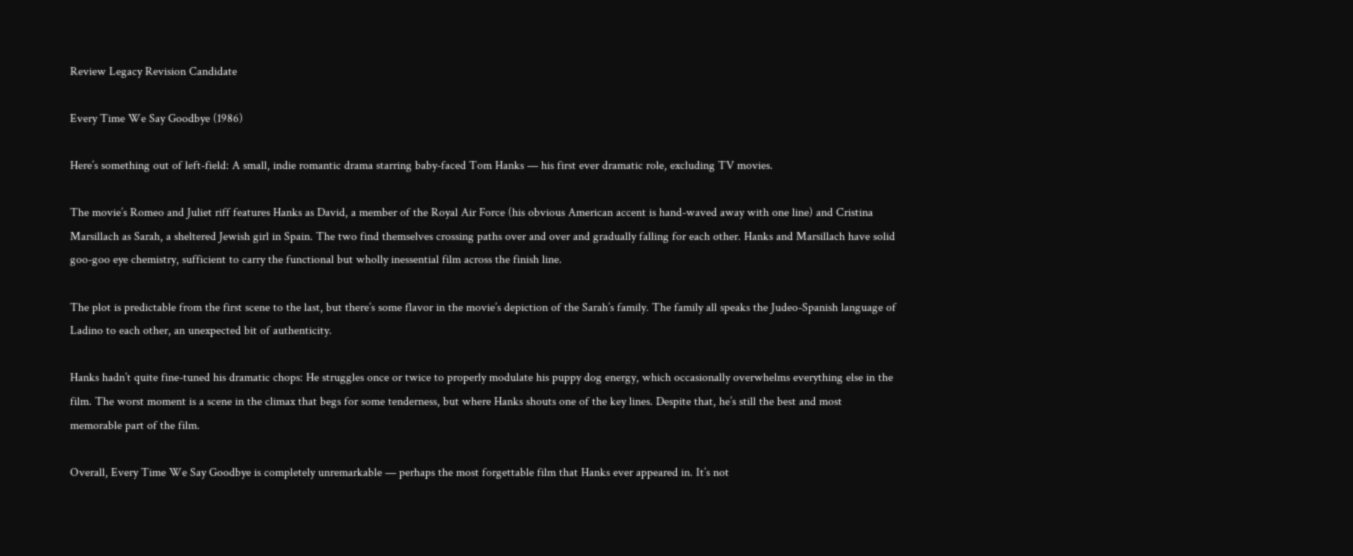Review Legacy Revision Candidate

Every Time We Say Goodbye (1986)

Here’s something out of left-field: A small, indie romantic drama starring baby-faced Tom Hanks — his first ever dramatic role, excluding TV movies.

The movie’s Romeo and Juliet riff features Hanks as David, a member of the Royal Air Force (his obvious American accent is hand-waved away with one line) and Cristina Marsillach as Sarah, a sheltered Jewish girl in Spain. The two find themselves crossing paths over and over and gradually falling for each other. Hanks and Marsillach have solid goo-goo eye chemistry, sufficient to carry the functional but wholly inessential film across the finish line.

The plot is predictable from the first scene to the last, but there’s some flavor in the movie’s depiction of the Sarah’s family. The family all speaks the Judeo-Spanish language of Ladino to each other, an unexpected bit of authenticity.

Hanks hadn’t quite fine-tuned his dramatic chops: He struggles once or twice to properly modulate his puppy dog energy, which occasionally overwhelms everything else in the film. The worst moment is a scene in the climax that begs for some tenderness, but where Hanks shouts one of the key lines. Despite that, he’s still the best and most memorable part of the film.

Overall, Every Time We Say Goodbye is completely unremarkable — perhaps the most forgettable film that Hanks ever appeared in. It’s not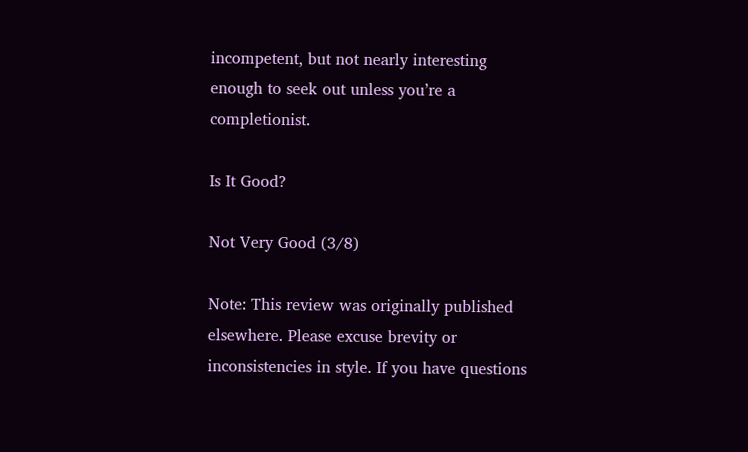incompetent, but not nearly interesting enough to seek out unless you’re a completionist.

Is It Good?

Not Very Good (3/8)

Note: This review was originally published elsewhere. Please excuse brevity or inconsistencies in style. If you have questions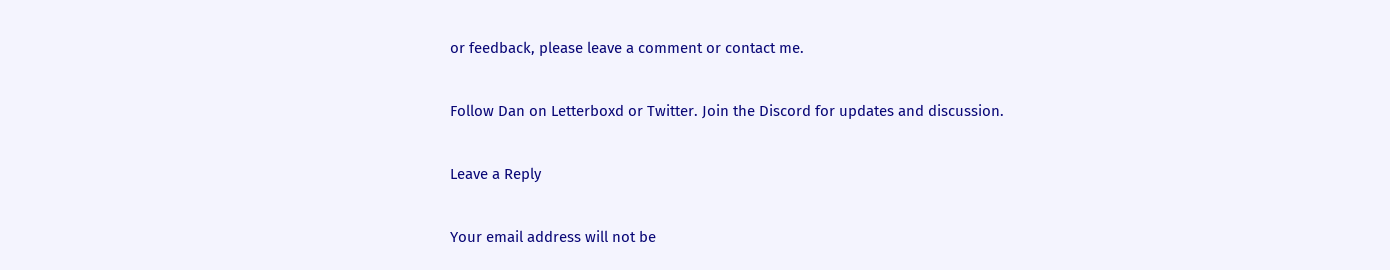or feedback, please leave a comment or contact me.

Follow Dan on Letterboxd or Twitter. Join the Discord for updates and discussion.

Leave a Reply

Your email address will not be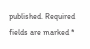published. Required fields are marked *